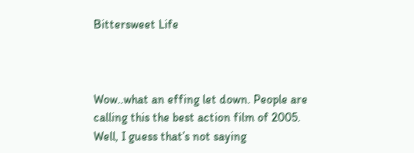Bittersweet Life



Wow..what an effing let down. People are calling this the best action film of 2005. Well, I guess that’s not saying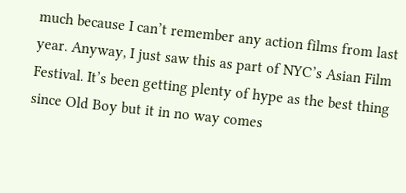much because I can’t remember any action films from last year. Anyway, I just saw this as part of NYC’s Asian Film Festival. It’s been getting plenty of hype as the best thing since Old Boy but it in no way comes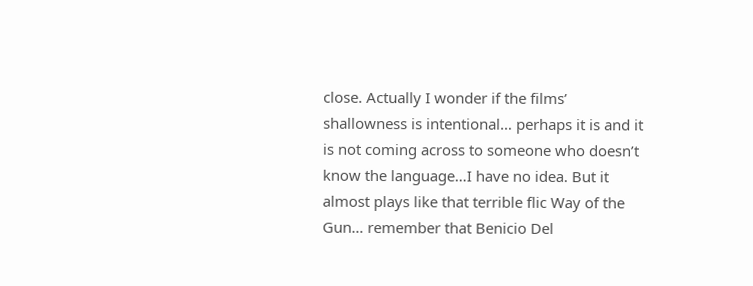close. Actually I wonder if the films’ shallowness is intentional… perhaps it is and it is not coming across to someone who doesn’t know the language…I have no idea. But it almost plays like that terrible flic Way of the Gun… remember that Benicio Del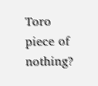Toro piece of nothing?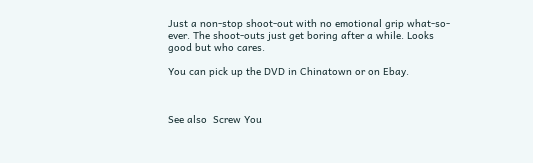Just a non-stop shoot-out with no emotional grip what-so-ever. The shoot-outs just get boring after a while. Looks good but who cares.

You can pick up the DVD in Chinatown or on Ebay.



See also  Screw You